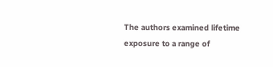The authors examined lifetime exposure to a range of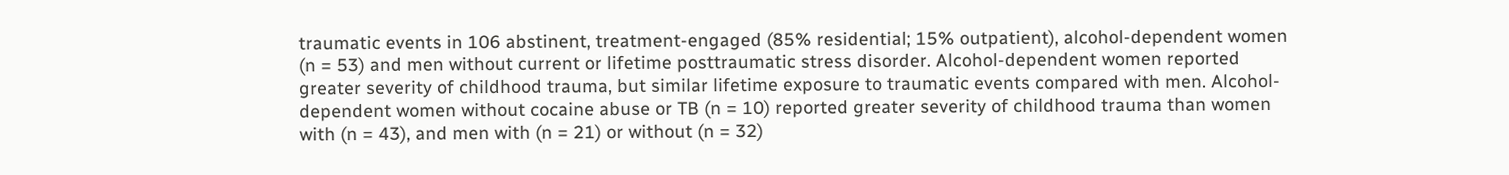traumatic events in 106 abstinent, treatment-engaged (85% residential; 15% outpatient), alcohol-dependent women (n = 53) and men without current or lifetime posttraumatic stress disorder. Alcohol-dependent women reported greater severity of childhood trauma, but similar lifetime exposure to traumatic events compared with men. Alcohol-dependent women without cocaine abuse or TB (n = 10) reported greater severity of childhood trauma than women with (n = 43), and men with (n = 21) or without (n = 32)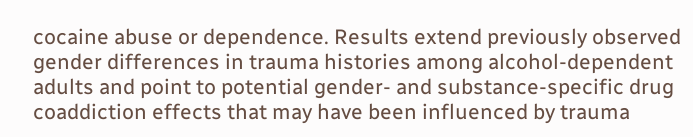cocaine abuse or dependence. Results extend previously observed gender differences in trauma histories among alcohol-dependent adults and point to potential gender- and substance-specific drug coaddiction effects that may have been influenced by trauma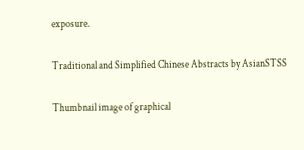exposure.

Traditional and Simplified Chinese Abstracts by AsianSTSS

Thumbnail image of graphical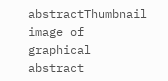abstractThumbnail image of graphical abstract